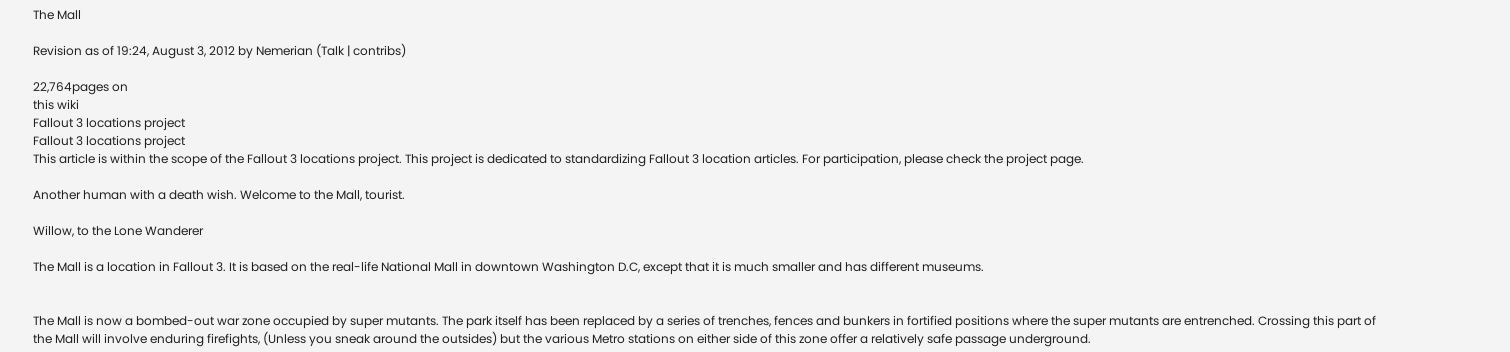The Mall

Revision as of 19:24, August 3, 2012 by Nemerian (Talk | contribs)

22,764pages on
this wiki
Fallout 3 locations project
Fallout 3 locations project
This article is within the scope of the Fallout 3 locations project. This project is dedicated to standardizing Fallout 3 location articles. For participation, please check the project page.

Another human with a death wish. Welcome to the Mall, tourist.

Willow, to the Lone Wanderer

The Mall is a location in Fallout 3. It is based on the real-life National Mall in downtown Washington D.C, except that it is much smaller and has different museums.


The Mall is now a bombed-out war zone occupied by super mutants. The park itself has been replaced by a series of trenches, fences and bunkers in fortified positions where the super mutants are entrenched. Crossing this part of the Mall will involve enduring firefights, (Unless you sneak around the outsides) but the various Metro stations on either side of this zone offer a relatively safe passage underground.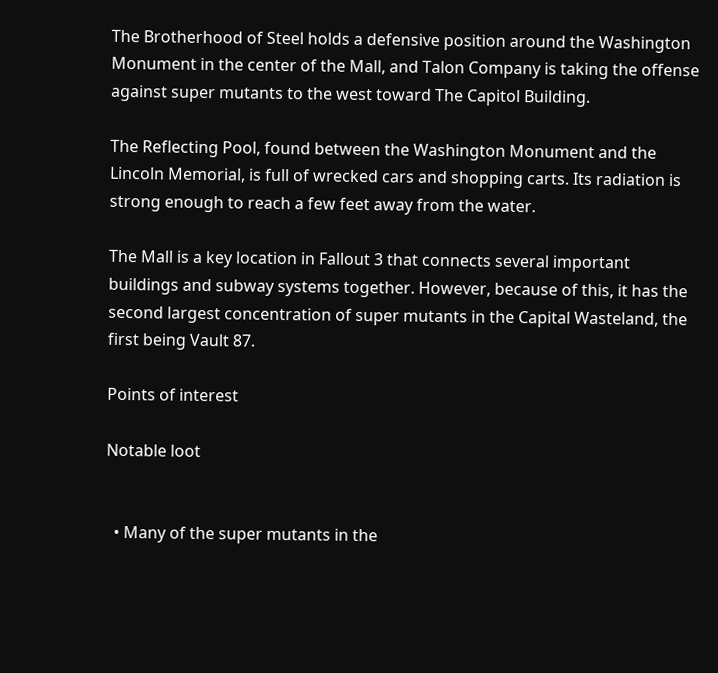The Brotherhood of Steel holds a defensive position around the Washington Monument in the center of the Mall, and Talon Company is taking the offense against super mutants to the west toward The Capitol Building.

The Reflecting Pool, found between the Washington Monument and the Lincoln Memorial, is full of wrecked cars and shopping carts. Its radiation is strong enough to reach a few feet away from the water.

The Mall is a key location in Fallout 3 that connects several important buildings and subway systems together. However, because of this, it has the second largest concentration of super mutants in the Capital Wasteland, the first being Vault 87.

Points of interest

Notable loot


  • Many of the super mutants in the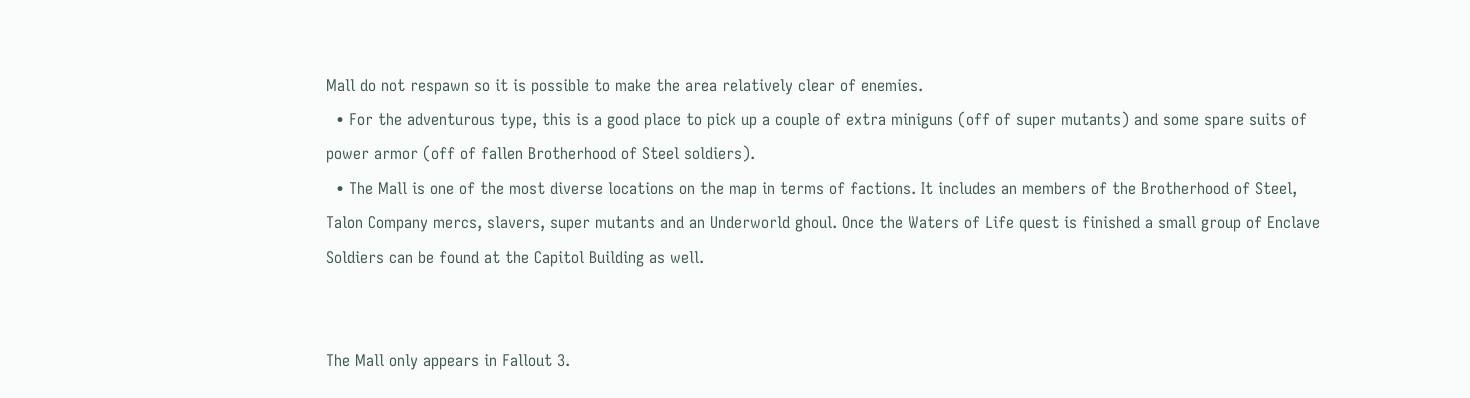Mall do not respawn so it is possible to make the area relatively clear of enemies.
  • For the adventurous type, this is a good place to pick up a couple of extra miniguns (off of super mutants) and some spare suits of power armor (off of fallen Brotherhood of Steel soldiers).
  • The Mall is one of the most diverse locations on the map in terms of factions. It includes an members of the Brotherhood of Steel, Talon Company mercs, slavers, super mutants and an Underworld ghoul. Once the Waters of Life quest is finished a small group of Enclave Soldiers can be found at the Capitol Building as well.


The Mall only appears in Fallout 3.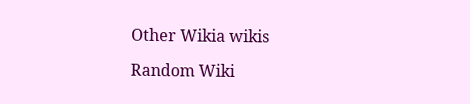Other Wikia wikis

Random Wiki